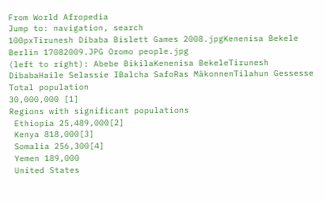From World Afropedia
Jump to: navigation, search
100pxTirunesh Dibaba Bislett Games 2008.jpgKenenisa Bekele Berlin 17082009.JPG Oromo people.jpg
(left to right): Abebe BikilaKenenisa BekeleTirunesh DibabaHaile Selassie IBalcha SafoRas MäkonnenTilahun Gessesse
Total population
30,000,000 [1]
Regions with significant populations
 Ethiopia 25,489,000[2]
 Kenya 818,000[3]
 Somalia 256,300[4]
 Yemen 189,000
 United States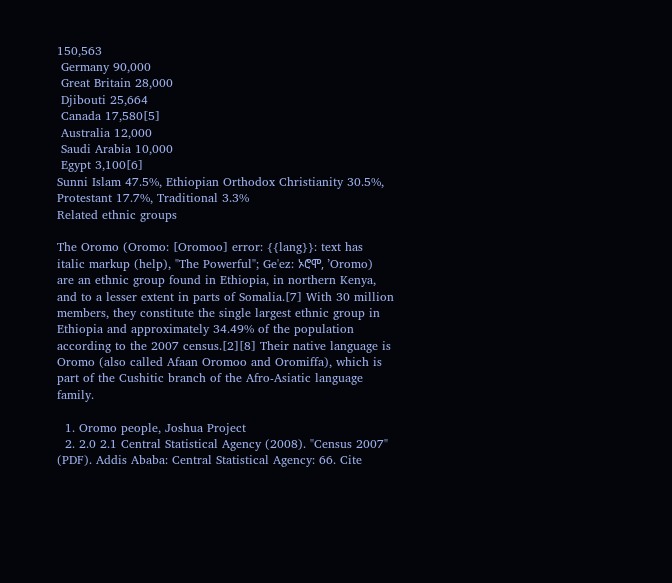150,563
 Germany 90,000
 Great Britain 28,000
 Djibouti 25,664
 Canada 17,580[5]
 Australia 12,000
 Saudi Arabia 10,000
 Egypt 3,100[6]
Sunni Islam 47.5%, Ethiopian Orthodox Christianity 30.5%, Protestant 17.7%, Traditional 3.3%
Related ethnic groups

The Oromo (Oromo: [Oromoo] error: {{lang}}: text has italic markup (help), "The Powerful"; Ge'ez: ኦሮሞ, ’Oromo) are an ethnic group found in Ethiopia, in northern Kenya, and to a lesser extent in parts of Somalia.[7] With 30 million members, they constitute the single largest ethnic group in Ethiopia and approximately 34.49% of the population according to the 2007 census.[2][8] Their native language is Oromo (also called Afaan Oromoo and Oromiffa), which is part of the Cushitic branch of the Afro-Asiatic language family.

  1. Oromo people, Joshua Project
  2. 2.0 2.1 Central Statistical Agency (2008). "Census 2007" (PDF). Addis Ababa: Central Statistical Agency: 66. Cite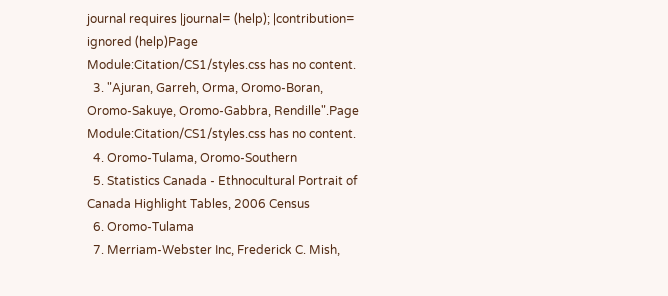journal requires |journal= (help); |contribution= ignored (help)Page Module:Citation/CS1/styles.css has no content.
  3. "Ajuran, Garreh, Orma, Oromo-Boran, Oromo-Sakuye, Oromo-Gabbra, Rendille".Page Module:Citation/CS1/styles.css has no content.
  4. Oromo-Tulama, Oromo-Southern
  5. Statistics Canada - Ethnocultural Portrait of Canada Highlight Tables, 2006 Census
  6. Oromo-Tulama
  7. Merriam-Webster Inc, Frederick C. Mish,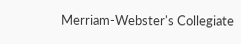Merriam-Webster's Collegiate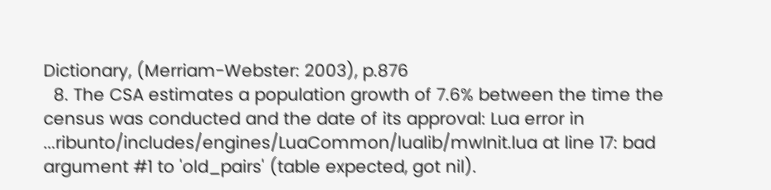Dictionary, (Merriam-Webster: 2003), p.876
  8. The CSA estimates a population growth of 7.6% between the time the census was conducted and the date of its approval: Lua error in ...ribunto/includes/engines/LuaCommon/lualib/mwInit.lua at line 17: bad argument #1 to 'old_pairs' (table expected, got nil).